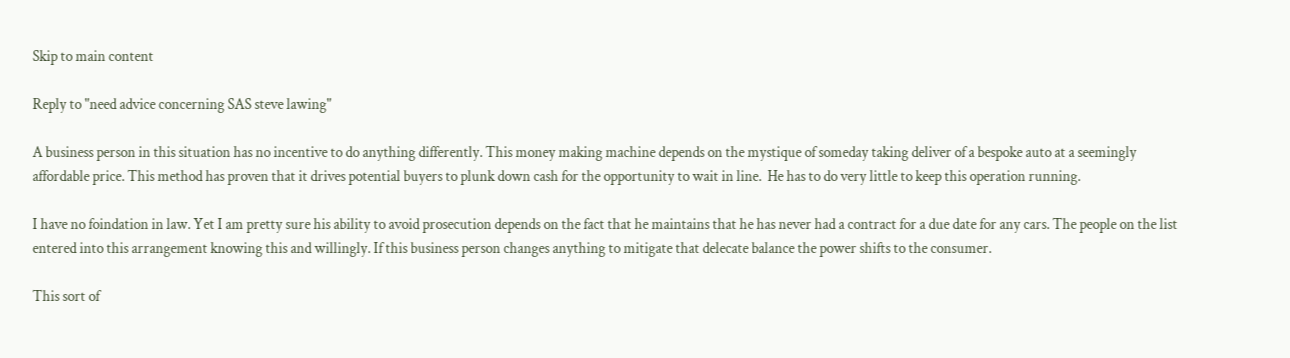Skip to main content

Reply to "need advice concerning SAS steve lawing"

A business person in this situation has no incentive to do anything differently. This money making machine depends on the mystique of someday taking deliver of a bespoke auto at a seemingly affordable price. This method has proven that it drives potential buyers to plunk down cash for the opportunity to wait in line.  He has to do very little to keep this operation running.

I have no foindation in law. Yet I am pretty sure his ability to avoid prosecution depends on the fact that he maintains that he has never had a contract for a due date for any cars. The people on the list entered into this arrangement knowing this and willingly. If this business person changes anything to mitigate that delecate balance the power shifts to the consumer.

This sort of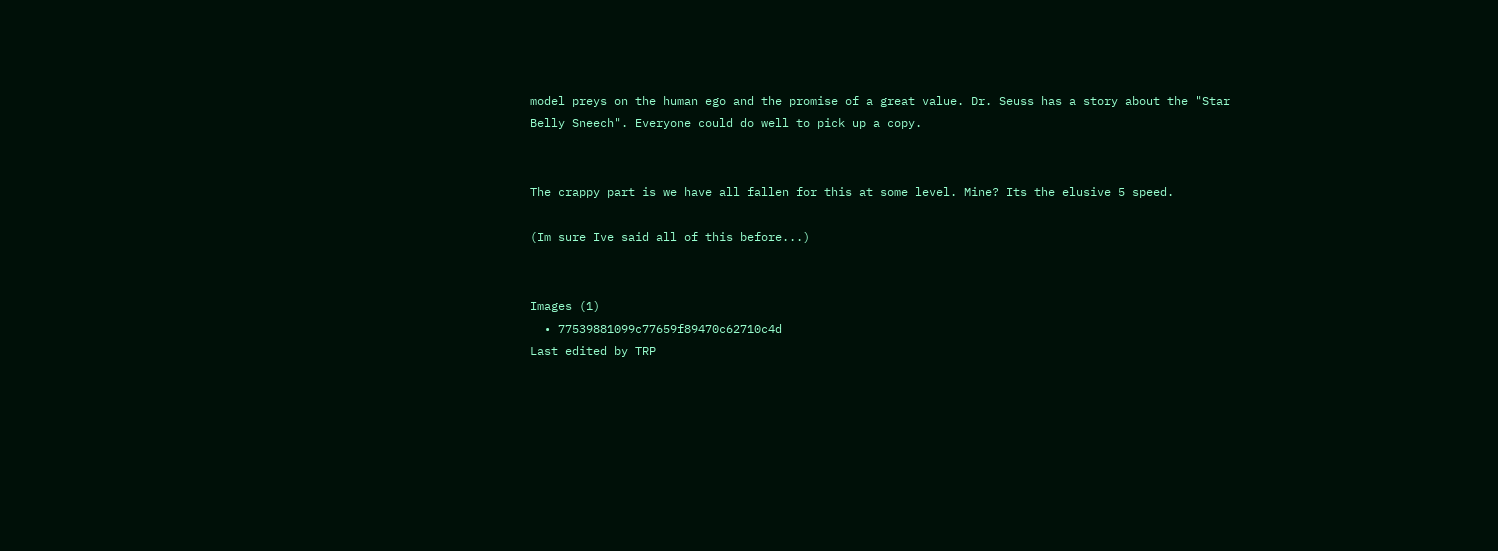model preys on the human ego and the promise of a great value. Dr. Seuss has a story about the "Star Belly Sneech". Everyone could do well to pick up a copy.


The crappy part is we have all fallen for this at some level. Mine? Its the elusive 5 speed.

(Im sure Ive said all of this before...)


Images (1)
  • 77539881099c77659f89470c62710c4d
Last edited by TRP